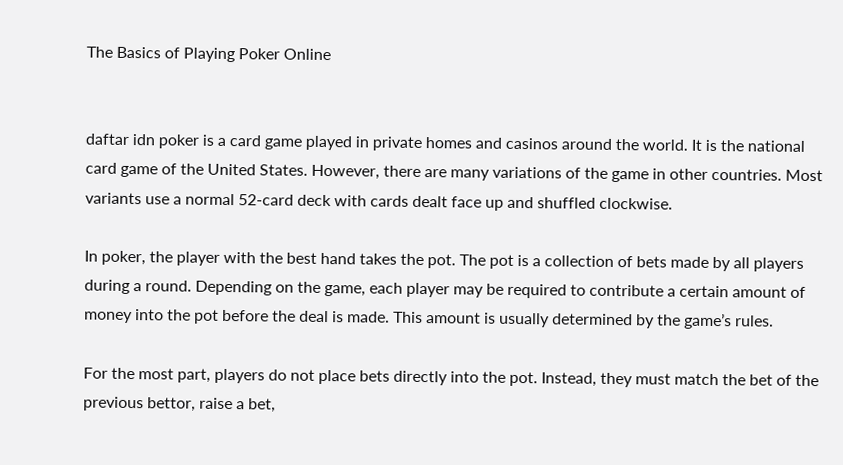The Basics of Playing Poker Online


daftar idn poker is a card game played in private homes and casinos around the world. It is the national card game of the United States. However, there are many variations of the game in other countries. Most variants use a normal 52-card deck with cards dealt face up and shuffled clockwise.

In poker, the player with the best hand takes the pot. The pot is a collection of bets made by all players during a round. Depending on the game, each player may be required to contribute a certain amount of money into the pot before the deal is made. This amount is usually determined by the game’s rules.

For the most part, players do not place bets directly into the pot. Instead, they must match the bet of the previous bettor, raise a bet,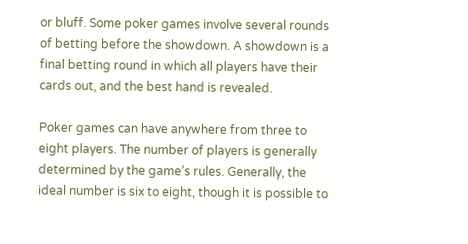or bluff. Some poker games involve several rounds of betting before the showdown. A showdown is a final betting round in which all players have their cards out, and the best hand is revealed.

Poker games can have anywhere from three to eight players. The number of players is generally determined by the game’s rules. Generally, the ideal number is six to eight, though it is possible to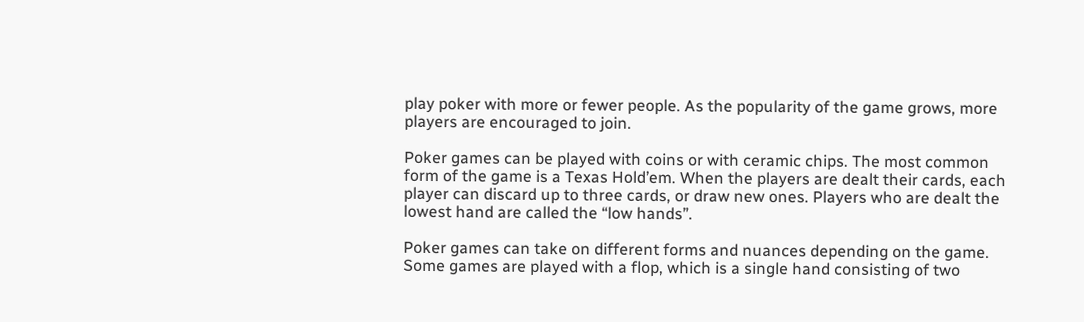play poker with more or fewer people. As the popularity of the game grows, more players are encouraged to join.

Poker games can be played with coins or with ceramic chips. The most common form of the game is a Texas Hold’em. When the players are dealt their cards, each player can discard up to three cards, or draw new ones. Players who are dealt the lowest hand are called the “low hands”.

Poker games can take on different forms and nuances depending on the game. Some games are played with a flop, which is a single hand consisting of two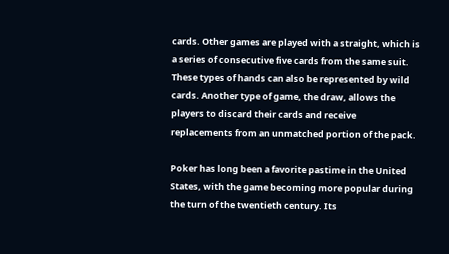cards. Other games are played with a straight, which is a series of consecutive five cards from the same suit. These types of hands can also be represented by wild cards. Another type of game, the draw, allows the players to discard their cards and receive replacements from an unmatched portion of the pack.

Poker has long been a favorite pastime in the United States, with the game becoming more popular during the turn of the twentieth century. Its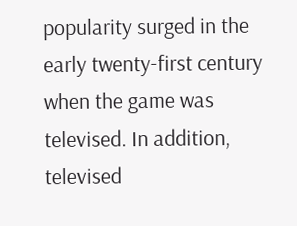popularity surged in the early twenty-first century when the game was televised. In addition, televised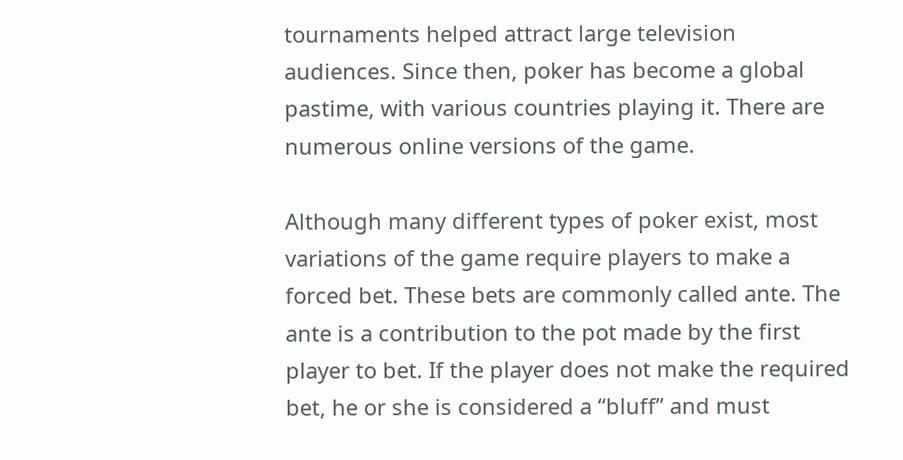tournaments helped attract large television audiences. Since then, poker has become a global pastime, with various countries playing it. There are numerous online versions of the game.

Although many different types of poker exist, most variations of the game require players to make a forced bet. These bets are commonly called ante. The ante is a contribution to the pot made by the first player to bet. If the player does not make the required bet, he or she is considered a “bluff” and must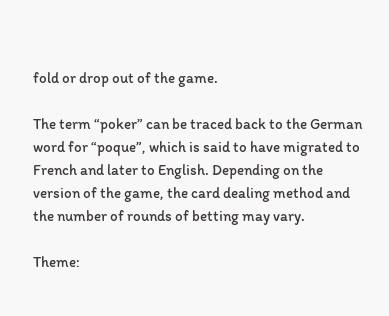fold or drop out of the game.

The term “poker” can be traced back to the German word for “poque”, which is said to have migrated to French and later to English. Depending on the version of the game, the card dealing method and the number of rounds of betting may vary.

Theme: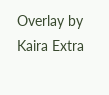Overlay by Kaira Extra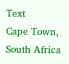Text
Cape Town, South Africa